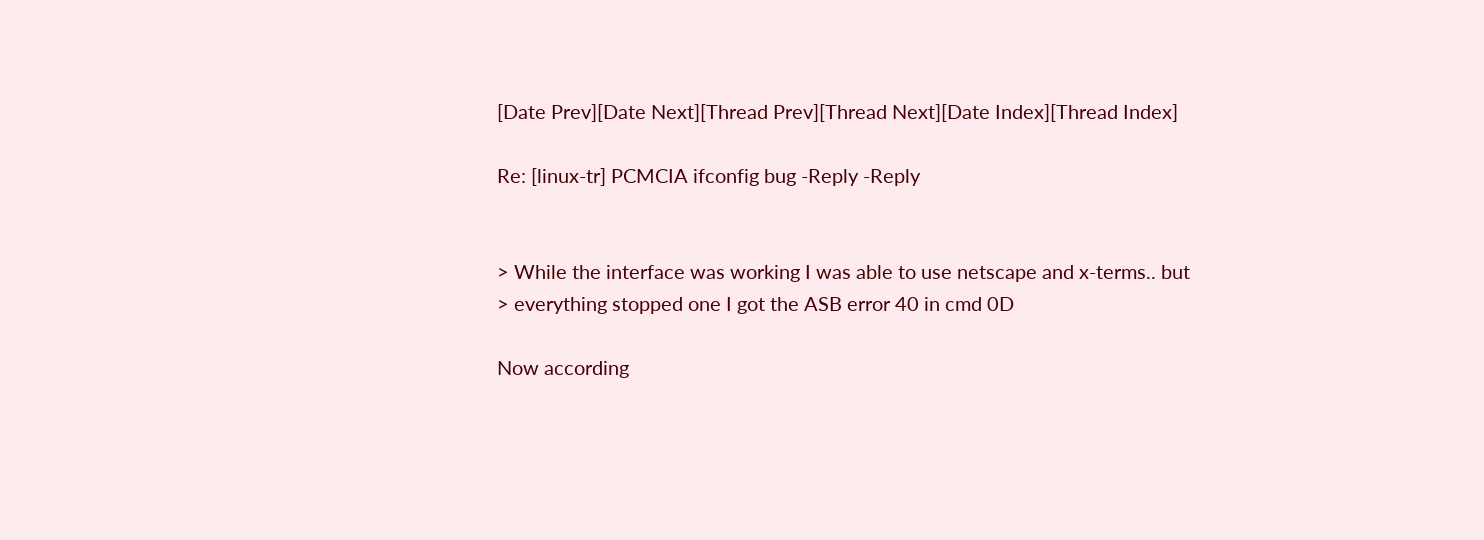[Date Prev][Date Next][Thread Prev][Thread Next][Date Index][Thread Index]

Re: [linux-tr] PCMCIA ifconfig bug -Reply -Reply


> While the interface was working I was able to use netscape and x-terms.. but
> everything stopped one I got the ASB error 40 in cmd 0D

Now according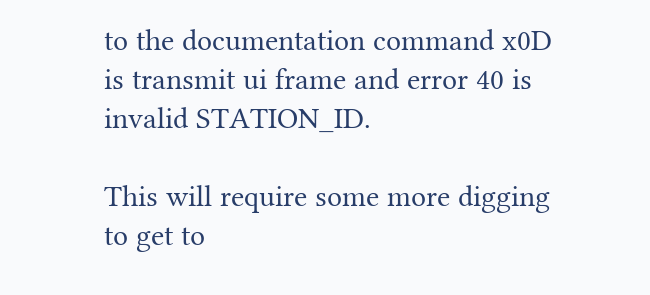to the documentation command x0D is transmit ui frame and error 40 is invalid STATION_ID.

This will require some more digging to get to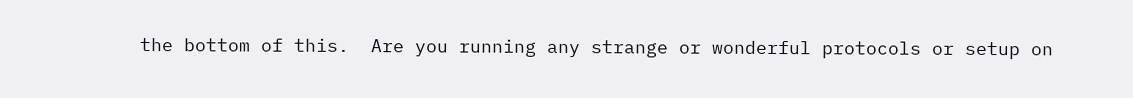the bottom of this.  Are you running any strange or wonderful protocols or setup on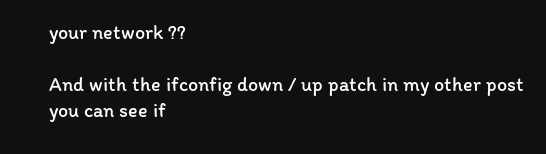your network ??

And with the ifconfig down / up patch in my other post you can see if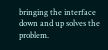bringing the interface down and up solves the problem.